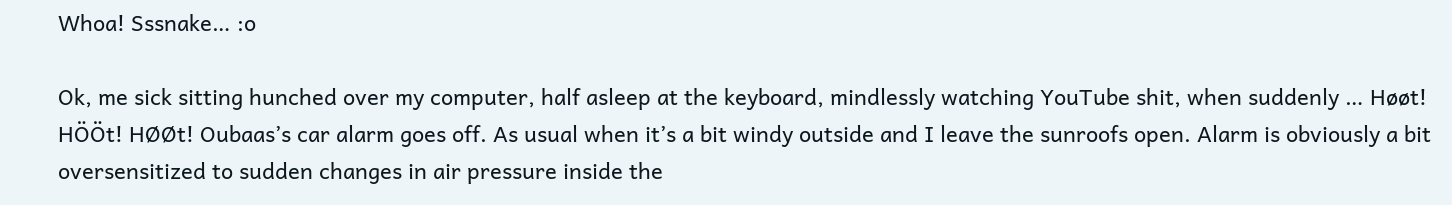Whoa! Sssnake… :o

Ok, me sick sitting hunched over my computer, half asleep at the keyboard, mindlessly watching YouTube shit, when suddenly … Høøt! HÖÖt! HØØt! Oubaas’s car alarm goes off. As usual when it’s a bit windy outside and I leave the sunroofs open. Alarm is obviously a bit oversensitized to sudden changes in air pressure inside the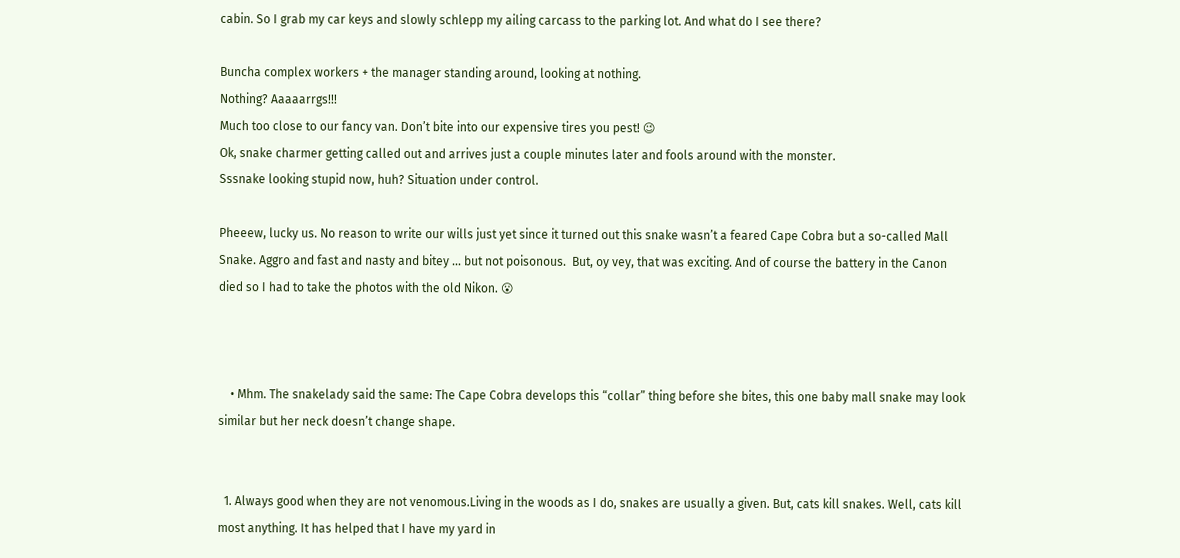cabin. So I grab my car keys and slowly schlepp my ailing carcass to the parking lot. And what do I see there?

Buncha complex workers + the manager standing around, looking at nothing.
Nothing? Aaaaarrgs!!!
Much too close to our fancy van. Don’t bite into our expensive tires you pest! 😉
Ok, snake charmer getting called out and arrives just a couple minutes later and fools around with the monster.
Sssnake looking stupid now, huh? Situation under control.

Pheeew, lucky us. No reason to write our wills just yet since it turned out this snake wasn’t a feared Cape Cobra but a so-called Mall Snake. Aggro and fast and nasty and bitey … but not poisonous.  But, oy vey, that was exciting. And of course the battery in the Canon died so I had to take the photos with the old Nikon. 😮



    • Mhm. The snakelady said the same: The Cape Cobra develops this “collar” thing before she bites, this one baby mall snake may look similar but her neck doesn’t change shape.


  1. Always good when they are not venomous.Living in the woods as I do, snakes are usually a given. But, cats kill snakes. Well, cats kill most anything. It has helped that I have my yard in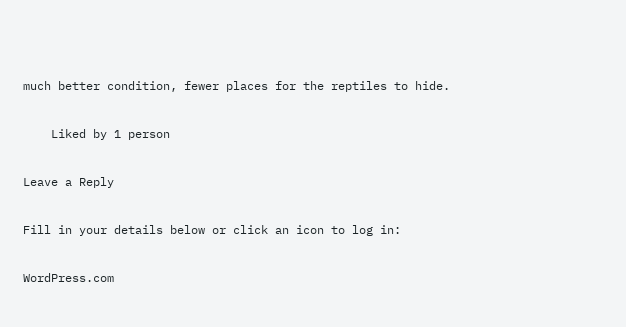much better condition, fewer places for the reptiles to hide.

    Liked by 1 person

Leave a Reply

Fill in your details below or click an icon to log in:

WordPress.com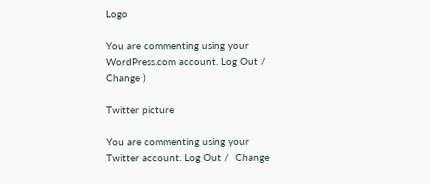Logo

You are commenting using your WordPress.com account. Log Out /  Change )

Twitter picture

You are commenting using your Twitter account. Log Out /  Change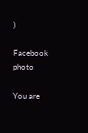)

Facebook photo

You are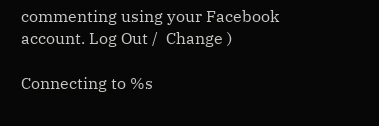commenting using your Facebook account. Log Out /  Change )

Connecting to %s